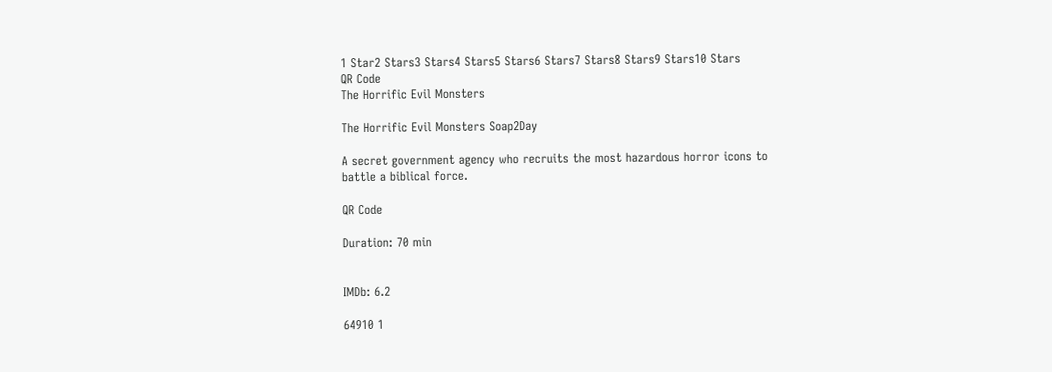1 Star2 Stars3 Stars4 Stars5 Stars6 Stars7 Stars8 Stars9 Stars10 Stars
QR Code
The Horrific Evil Monsters

The Horrific Evil Monsters Soap2Day

A secret government agency who recruits the most hazardous horror icons to battle a biblical force.

QR Code

Duration: 70 min


IMDb: 6.2

64910 1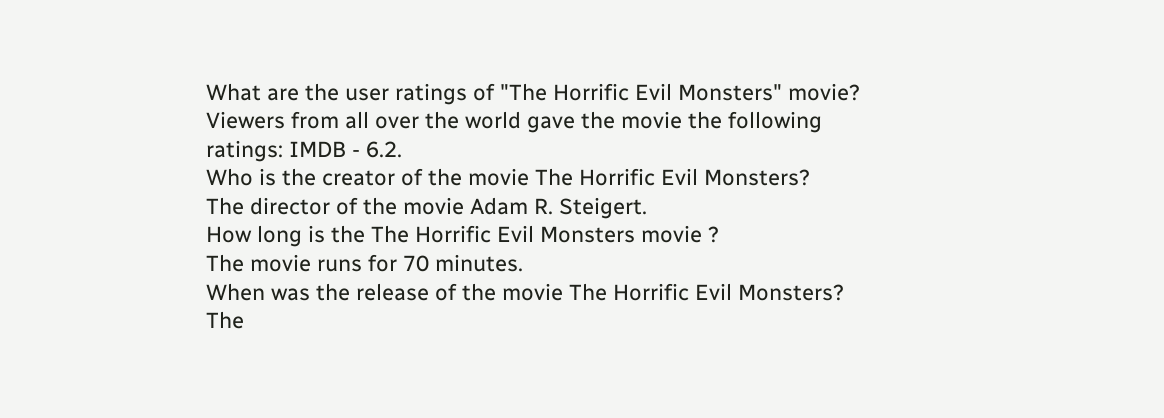What are the user ratings of "The Horrific Evil Monsters" movie?
Viewers from all over the world gave the movie the following ratings: IMDB - 6.2.
Who is the creator of the movie The Horrific Evil Monsters?
The director of the movie Adam R. Steigert.
How long is the The Horrific Evil Monsters movie ?
The movie runs for 70 minutes.
When was the release of the movie The Horrific Evil Monsters?
The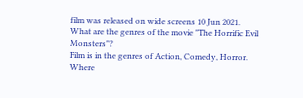film was released on wide screens 10 Jun 2021.
What are the genres of the movie "The Horrific Evil Monsters"?
Film is in the genres of Action, Comedy, Horror.
Where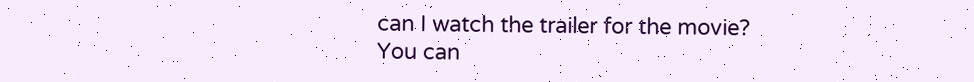can I watch the trailer for the movie?
You can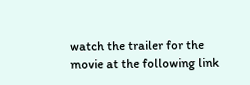watch the trailer for the movie at the following link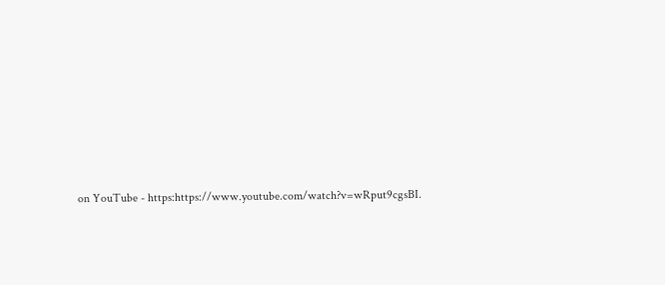on YouTube - https:https://www.youtube.com/watch?v=wRput9cgsBI.